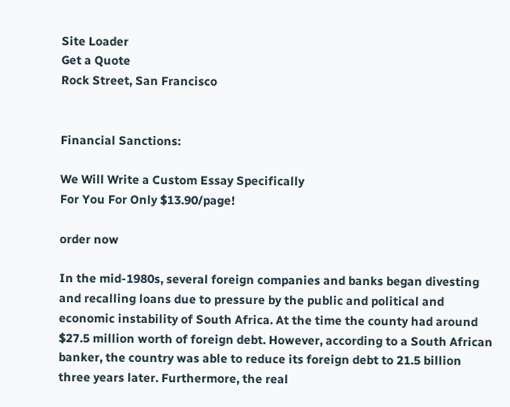Site Loader
Get a Quote
Rock Street, San Francisco


Financial Sanctions:

We Will Write a Custom Essay Specifically
For You For Only $13.90/page!

order now

In the mid-1980s, several foreign companies and banks began divesting and recalling loans due to pressure by the public and political and economic instability of South Africa. At the time the county had around $27.5 million worth of foreign debt. However, according to a South African banker, the country was able to reduce its foreign debt to 21.5 billion three years later. Furthermore, the real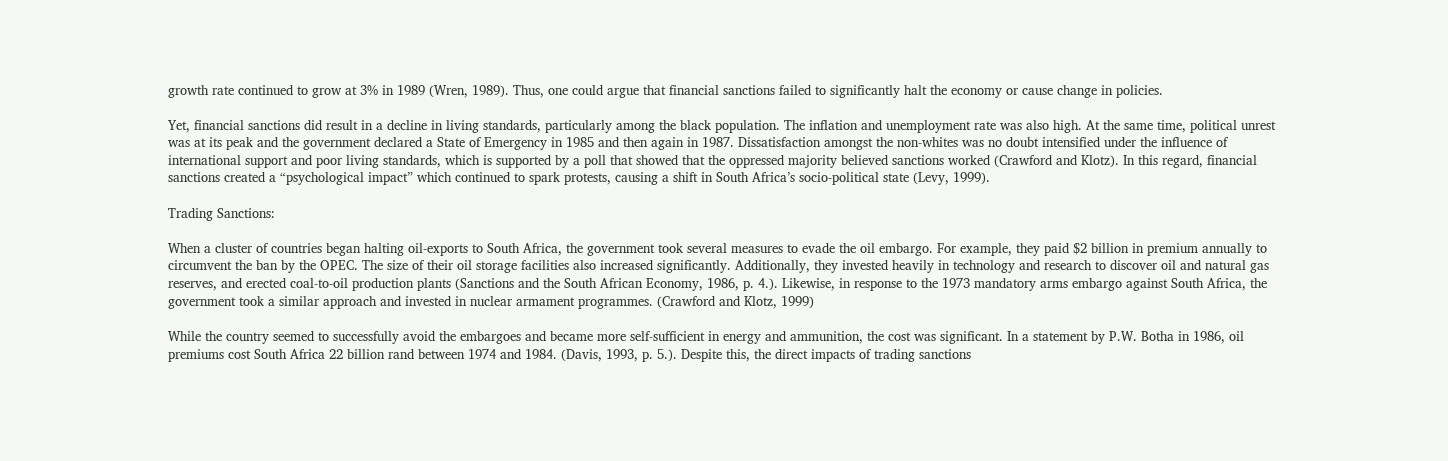growth rate continued to grow at 3% in 1989 (Wren, 1989). Thus, one could argue that financial sanctions failed to significantly halt the economy or cause change in policies.

Yet, financial sanctions did result in a decline in living standards, particularly among the black population. The inflation and unemployment rate was also high. At the same time, political unrest was at its peak and the government declared a State of Emergency in 1985 and then again in 1987. Dissatisfaction amongst the non-whites was no doubt intensified under the influence of international support and poor living standards, which is supported by a poll that showed that the oppressed majority believed sanctions worked (Crawford and Klotz). In this regard, financial sanctions created a “psychological impact” which continued to spark protests, causing a shift in South Africa’s socio-political state (Levy, 1999).

Trading Sanctions:

When a cluster of countries began halting oil-exports to South Africa, the government took several measures to evade the oil embargo. For example, they paid $2 billion in premium annually to circumvent the ban by the OPEC. The size of their oil storage facilities also increased significantly. Additionally, they invested heavily in technology and research to discover oil and natural gas reserves, and erected coal-to-oil production plants (Sanctions and the South African Economy, 1986, p. 4.). Likewise, in response to the 1973 mandatory arms embargo against South Africa, the government took a similar approach and invested in nuclear armament programmes. (Crawford and Klotz, 1999)

While the country seemed to successfully avoid the embargoes and became more self-sufficient in energy and ammunition, the cost was significant. In a statement by P.W. Botha in 1986, oil premiums cost South Africa 22 billion rand between 1974 and 1984. (Davis, 1993, p. 5.). Despite this, the direct impacts of trading sanctions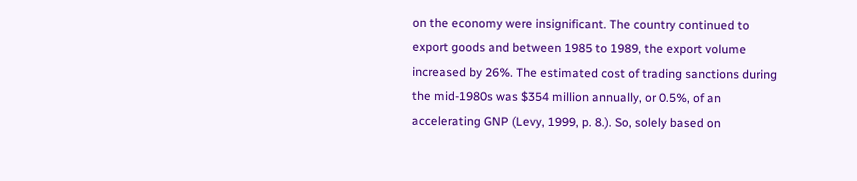on the economy were insignificant. The country continued to export goods and between 1985 to 1989, the export volume increased by 26%. The estimated cost of trading sanctions during the mid-1980s was $354 million annually, or 0.5%, of an accelerating GNP (Levy, 1999, p. 8.). So, solely based on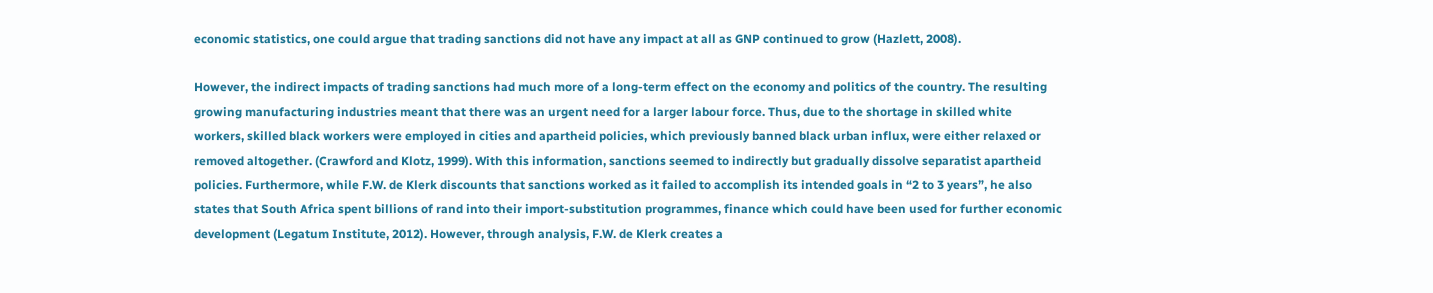economic statistics, one could argue that trading sanctions did not have any impact at all as GNP continued to grow (Hazlett, 2008).

However, the indirect impacts of trading sanctions had much more of a long-term effect on the economy and politics of the country. The resulting growing manufacturing industries meant that there was an urgent need for a larger labour force. Thus, due to the shortage in skilled white workers, skilled black workers were employed in cities and apartheid policies, which previously banned black urban influx, were either relaxed or removed altogether. (Crawford and Klotz, 1999). With this information, sanctions seemed to indirectly but gradually dissolve separatist apartheid policies. Furthermore, while F.W. de Klerk discounts that sanctions worked as it failed to accomplish its intended goals in “2 to 3 years”, he also states that South Africa spent billions of rand into their import-substitution programmes, finance which could have been used for further economic development (Legatum Institute, 2012). However, through analysis, F.W. de Klerk creates a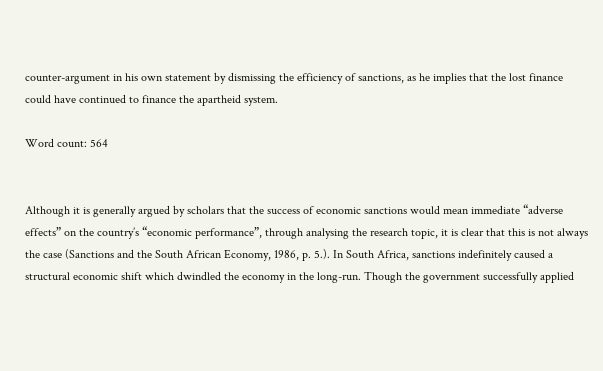counter-argument in his own statement by dismissing the efficiency of sanctions, as he implies that the lost finance could have continued to finance the apartheid system.

Word count: 564


Although it is generally argued by scholars that the success of economic sanctions would mean immediate “adverse effects” on the country’s “economic performance”, through analysing the research topic, it is clear that this is not always the case (Sanctions and the South African Economy, 1986, p. 5.). In South Africa, sanctions indefinitely caused a structural economic shift which dwindled the economy in the long-run. Though the government successfully applied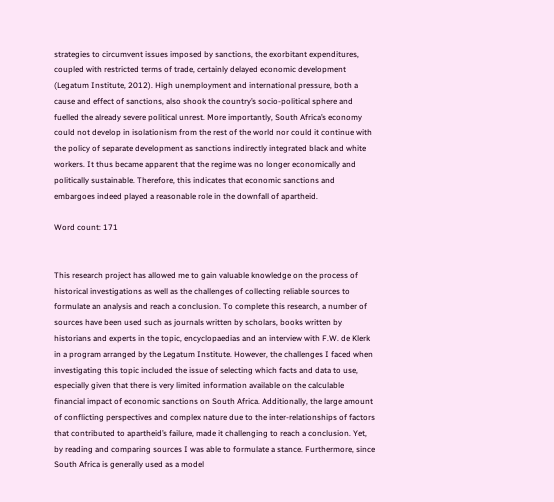strategies to circumvent issues imposed by sanctions, the exorbitant expenditures, coupled with restricted terms of trade, certainly delayed economic development (Legatum Institute, 2012). High unemployment and international pressure, both a cause and effect of sanctions, also shook the country’s socio-political sphere and fuelled the already severe political unrest. More importantly, South Africa’s economy could not develop in isolationism from the rest of the world nor could it continue with the policy of separate development as sanctions indirectly integrated black and white workers. It thus became apparent that the regime was no longer economically and politically sustainable. Therefore, this indicates that economic sanctions and embargoes indeed played a reasonable role in the downfall of apartheid.

Word count: 171


This research project has allowed me to gain valuable knowledge on the process of historical investigations as well as the challenges of collecting reliable sources to formulate an analysis and reach a conclusion. To complete this research, a number of sources have been used such as journals written by scholars, books written by historians and experts in the topic, encyclopaedias and an interview with F.W. de Klerk in a program arranged by the Legatum Institute. However, the challenges I faced when investigating this topic included the issue of selecting which facts and data to use, especially given that there is very limited information available on the calculable financial impact of economic sanctions on South Africa. Additionally, the large amount of conflicting perspectives and complex nature due to the inter-relationships of factors that contributed to apartheid’s failure, made it challenging to reach a conclusion. Yet, by reading and comparing sources I was able to formulate a stance. Furthermore, since South Africa is generally used as a model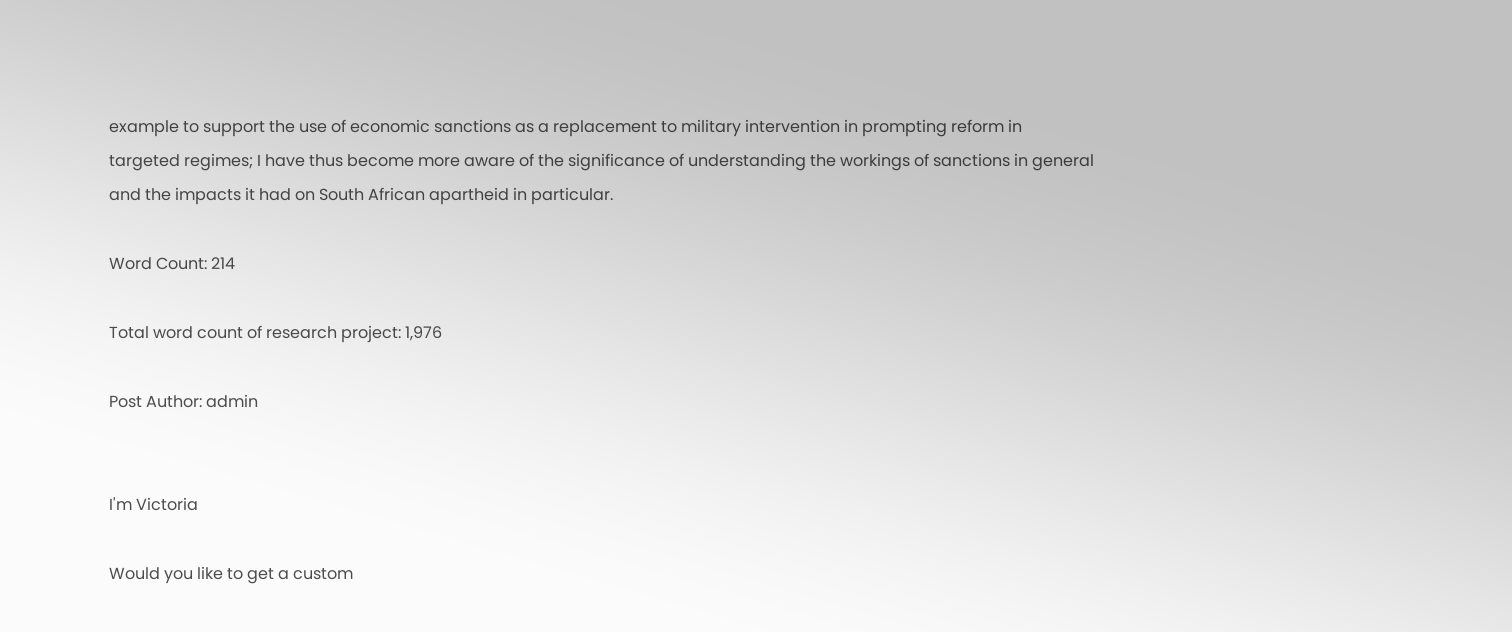example to support the use of economic sanctions as a replacement to military intervention in prompting reform in targeted regimes; I have thus become more aware of the significance of understanding the workings of sanctions in general and the impacts it had on South African apartheid in particular.

Word Count: 214

Total word count of research project: 1,976

Post Author: admin


I'm Victoria

Would you like to get a custom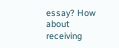essay? How about receiving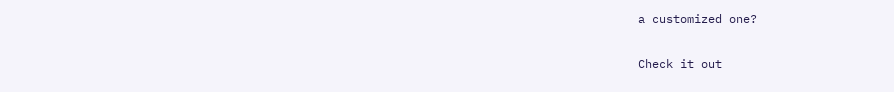a customized one?

Check it out